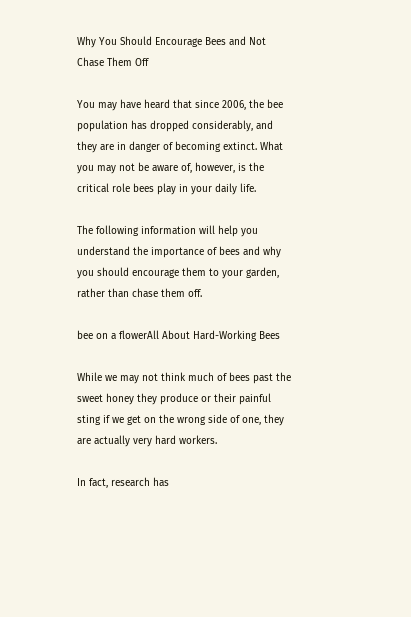Why You Should Encourage Bees and Not Chase Them Off

You may have heard that since 2006, the bee population has dropped considerably, and they are in danger of becoming extinct. What you may not be aware of, however, is the critical role bees play in your daily life.

The following information will help you understand the importance of bees and why you should encourage them to your garden, rather than chase them off.

bee on a flowerAll About Hard-Working Bees

While we may not think much of bees past the sweet honey they produce or their painful sting if we get on the wrong side of one, they are actually very hard workers.

In fact, research has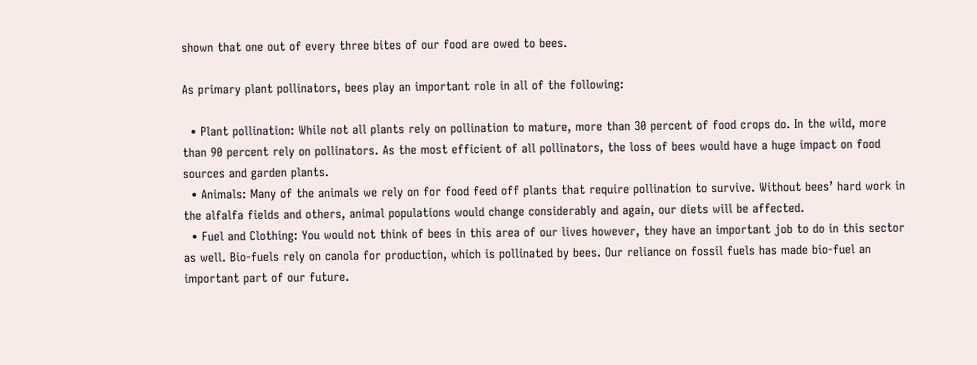shown that one out of every three bites of our food are owed to bees.

As primary plant pollinators, bees play an important role in all of the following:

  • Plant pollination: While not all plants rely on pollination to mature, more than 30 percent of food crops do. In the wild, more than 90 percent rely on pollinators. As the most efficient of all pollinators, the loss of bees would have a huge impact on food sources and garden plants.
  • Animals: Many of the animals we rely on for food feed off plants that require pollination to survive. Without bees’ hard work in the alfalfa fields and others, animal populations would change considerably and again, our diets will be affected.
  • Fuel and Clothing: You would not think of bees in this area of our lives however, they have an important job to do in this sector as well. Bio-fuels rely on canola for production, which is pollinated by bees. Our reliance on fossil fuels has made bio-fuel an important part of our future.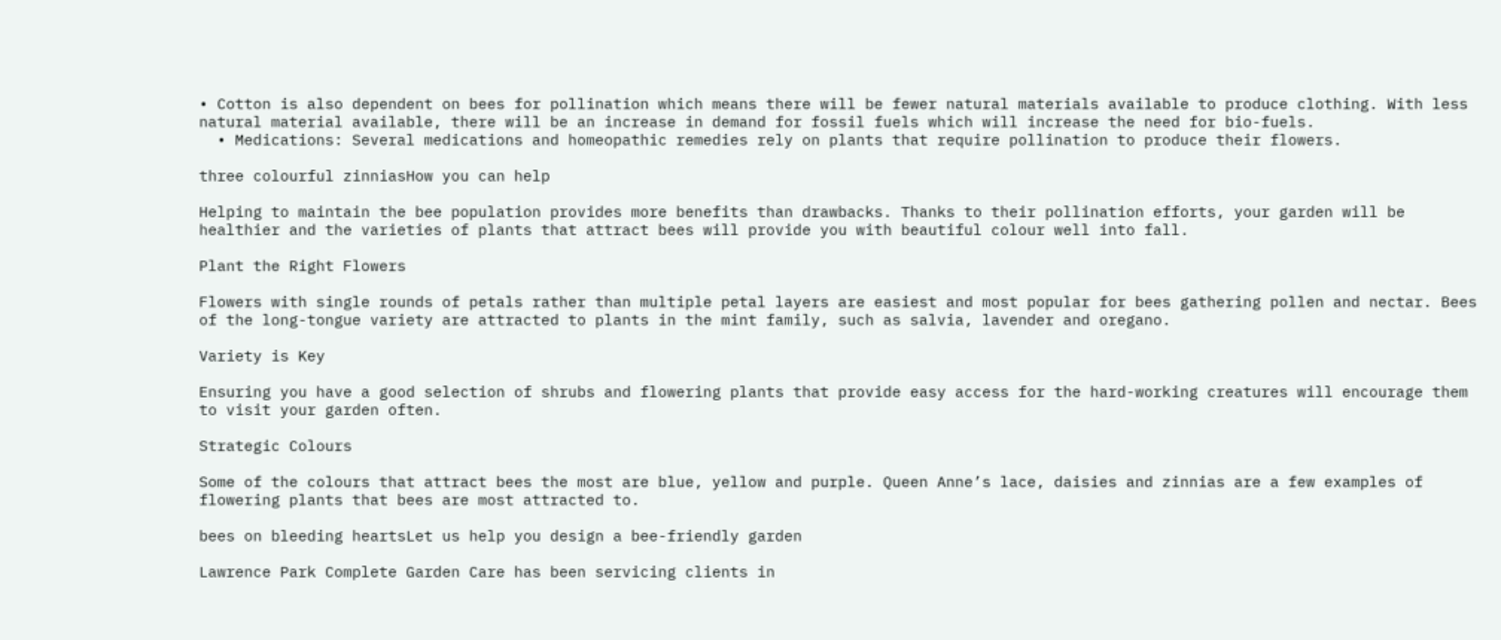• Cotton is also dependent on bees for pollination which means there will be fewer natural materials available to produce clothing. With less natural material available, there will be an increase in demand for fossil fuels which will increase the need for bio-fuels.
  • Medications: Several medications and homeopathic remedies rely on plants that require pollination to produce their flowers.

three colourful zinniasHow you can help

Helping to maintain the bee population provides more benefits than drawbacks. Thanks to their pollination efforts, your garden will be healthier and the varieties of plants that attract bees will provide you with beautiful colour well into fall.

Plant the Right Flowers

Flowers with single rounds of petals rather than multiple petal layers are easiest and most popular for bees gathering pollen and nectar. Bees of the long-tongue variety are attracted to plants in the mint family, such as salvia, lavender and oregano.

Variety is Key

Ensuring you have a good selection of shrubs and flowering plants that provide easy access for the hard-working creatures will encourage them to visit your garden often.

Strategic Colours

Some of the colours that attract bees the most are blue, yellow and purple. Queen Anne’s lace, daisies and zinnias are a few examples of flowering plants that bees are most attracted to.

bees on bleeding heartsLet us help you design a bee-friendly garden

Lawrence Park Complete Garden Care has been servicing clients in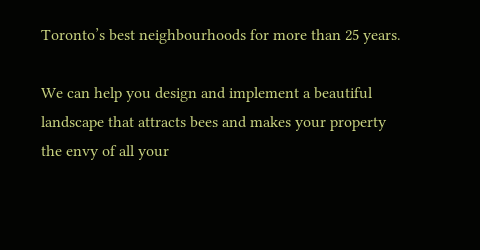Toronto’s best neighbourhoods for more than 25 years.

We can help you design and implement a beautiful landscape that attracts bees and makes your property the envy of all your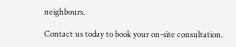neighbours.

Contact us today to book your on-site consultation.